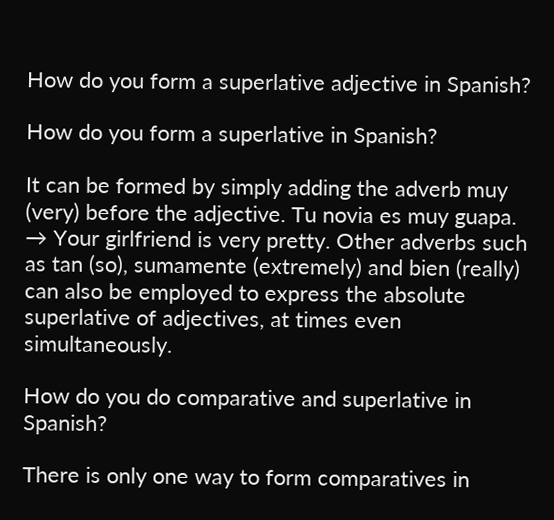How do you form a superlative adjective in Spanish?

How do you form a superlative in Spanish?

It can be formed by simply adding the adverb muy (very) before the adjective. Tu novia es muy guapa. → Your girlfriend is very pretty. Other adverbs such as tan (so), sumamente (extremely) and bien (really) can also be employed to express the absolute superlative of adjectives, at times even simultaneously.

How do you do comparative and superlative in Spanish?

There is only one way to form comparatives in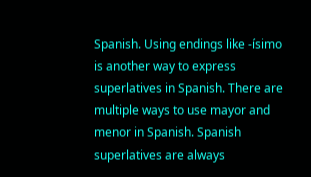Spanish. Using endings like -ísimo is another way to express superlatives in Spanish. There are multiple ways to use mayor and menor in Spanish. Spanish superlatives are always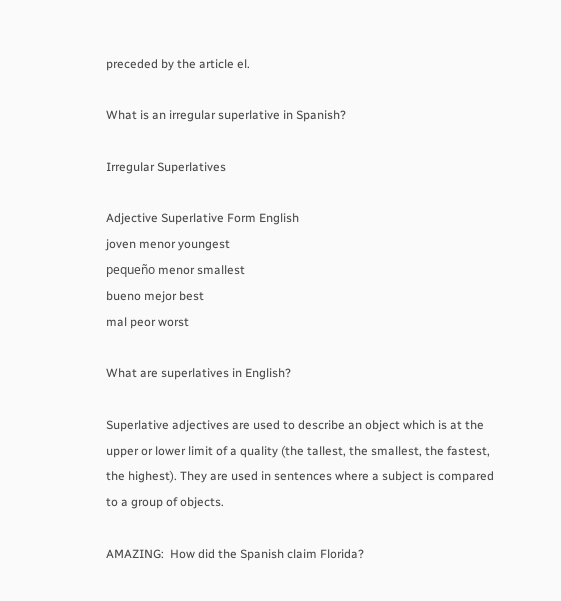preceded by the article el.

What is an irregular superlative in Spanish?

Irregular Superlatives

Adjective Superlative Form English
joven menor youngest
pequeño menor smallest
bueno mejor best
mal peor worst

What are superlatives in English?

Superlative adjectives are used to describe an object which is at the upper or lower limit of a quality (the tallest, the smallest, the fastest, the highest). They are used in sentences where a subject is compared to a group of objects.

AMAZING:  How did the Spanish claim Florida?